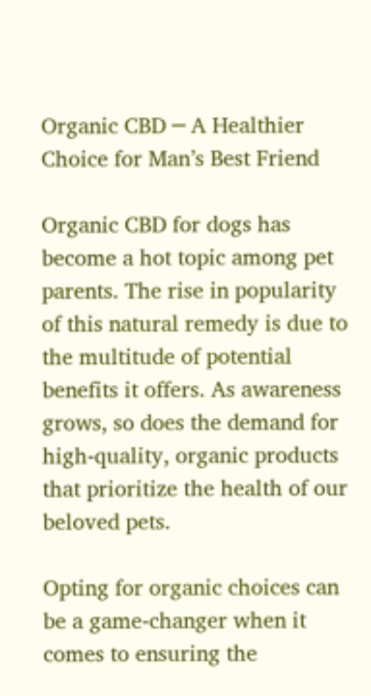Organic CBD ─ A Healthier Choice for Man’s Best Friend

Organic CBD for dogs has become a hot topic among pet parents. The rise in popularity of this natural remedy is due to the multitude of potential benefits it offers. As awareness grows, so does the demand for high-quality, organic products that prioritize the health of our beloved pets.

Opting for organic choices can be a game-changer when it comes to ensuring the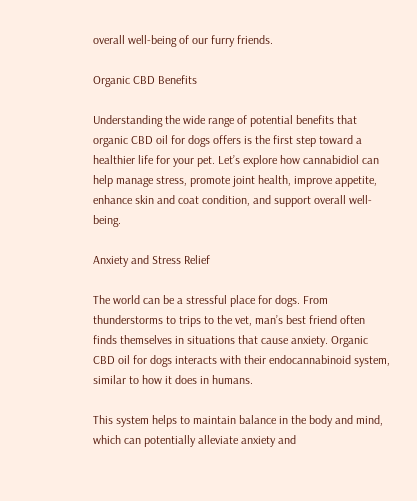overall well-being of our furry friends.

Organic CBD Benefits

Understanding the wide range of potential benefits that organic CBD oil for dogs offers is the first step toward a healthier life for your pet. Let’s explore how cannabidiol can help manage stress, promote joint health, improve appetite, enhance skin and coat condition, and support overall well-being.

Anxiety and Stress Relief

The world can be a stressful place for dogs. From thunderstorms to trips to the vet, man’s best friend often finds themselves in situations that cause anxiety. Organic CBD oil for dogs interacts with their endocannabinoid system, similar to how it does in humans.

This system helps to maintain balance in the body and mind, which can potentially alleviate anxiety and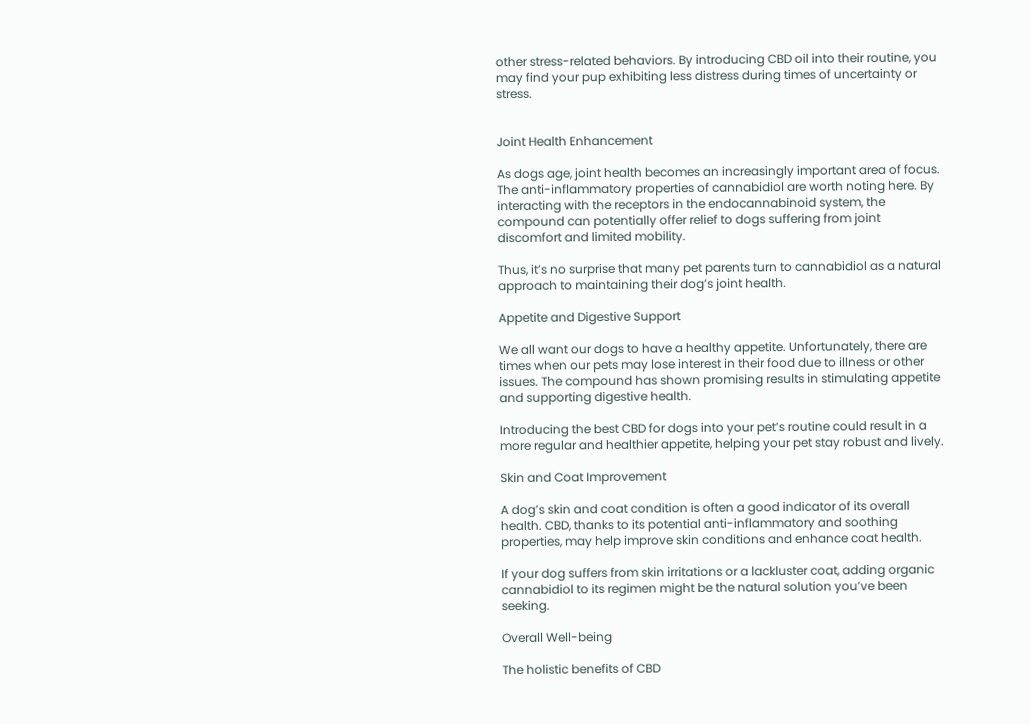other stress-related behaviors. By introducing CBD oil into their routine, you may find your pup exhibiting less distress during times of uncertainty or stress.


Joint Health Enhancement

As dogs age, joint health becomes an increasingly important area of focus. The anti-inflammatory properties of cannabidiol are worth noting here. By interacting with the receptors in the endocannabinoid system, the compound can potentially offer relief to dogs suffering from joint discomfort and limited mobility.

Thus, it’s no surprise that many pet parents turn to cannabidiol as a natural approach to maintaining their dog’s joint health.

Appetite and Digestive Support

We all want our dogs to have a healthy appetite. Unfortunately, there are times when our pets may lose interest in their food due to illness or other issues. The compound has shown promising results in stimulating appetite and supporting digestive health.

Introducing the best CBD for dogs into your pet’s routine could result in a more regular and healthier appetite, helping your pet stay robust and lively.

Skin and Coat Improvement

A dog’s skin and coat condition is often a good indicator of its overall health. CBD, thanks to its potential anti-inflammatory and soothing properties, may help improve skin conditions and enhance coat health.

If your dog suffers from skin irritations or a lackluster coat, adding organic cannabidiol to its regimen might be the natural solution you’ve been seeking.

Overall Well-being

The holistic benefits of CBD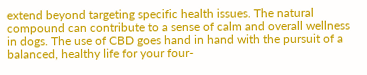extend beyond targeting specific health issues. The natural compound can contribute to a sense of calm and overall wellness in dogs. The use of CBD goes hand in hand with the pursuit of a balanced, healthy life for your four-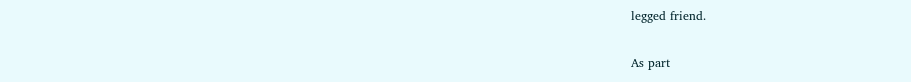legged friend.

As part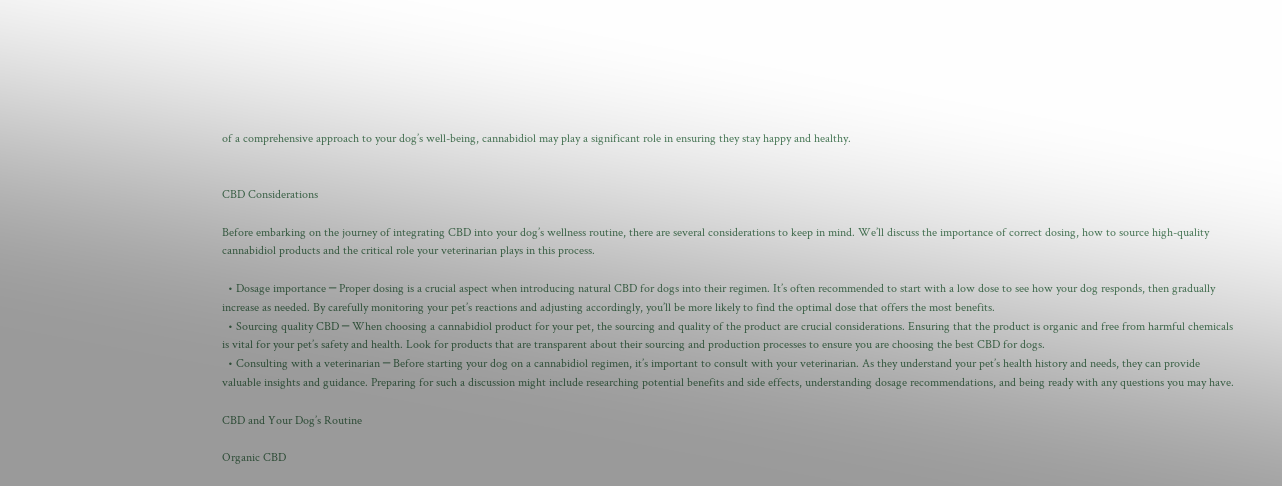of a comprehensive approach to your dog’s well-being, cannabidiol may play a significant role in ensuring they stay happy and healthy.


CBD Considerations

Before embarking on the journey of integrating CBD into your dog’s wellness routine, there are several considerations to keep in mind. We’ll discuss the importance of correct dosing, how to source high-quality cannabidiol products and the critical role your veterinarian plays in this process.

  • Dosage importance ─ Proper dosing is a crucial aspect when introducing natural CBD for dogs into their regimen. It’s often recommended to start with a low dose to see how your dog responds, then gradually increase as needed. By carefully monitoring your pet’s reactions and adjusting accordingly, you’ll be more likely to find the optimal dose that offers the most benefits.
  • Sourcing quality CBD ─ When choosing a cannabidiol product for your pet, the sourcing and quality of the product are crucial considerations. Ensuring that the product is organic and free from harmful chemicals is vital for your pet’s safety and health. Look for products that are transparent about their sourcing and production processes to ensure you are choosing the best CBD for dogs.
  • Consulting with a veterinarian ─ Before starting your dog on a cannabidiol regimen, it’s important to consult with your veterinarian. As they understand your pet’s health history and needs, they can provide valuable insights and guidance. Preparing for such a discussion might include researching potential benefits and side effects, understanding dosage recommendations, and being ready with any questions you may have.

CBD and Your Dog’s Routine

Organic CBD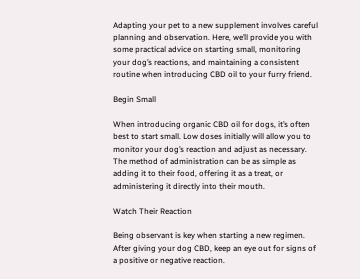Adapting your pet to a new supplement involves careful planning and observation. Here, we’ll provide you with some practical advice on starting small, monitoring your dog’s reactions, and maintaining a consistent routine when introducing CBD oil to your furry friend.

Begin Small

When introducing organic CBD oil for dogs, it’s often best to start small. Low doses initially will allow you to monitor your dog’s reaction and adjust as necessary. The method of administration can be as simple as adding it to their food, offering it as a treat, or administering it directly into their mouth.

Watch Their Reaction

Being observant is key when starting a new regimen. After giving your dog CBD, keep an eye out for signs of a positive or negative reaction.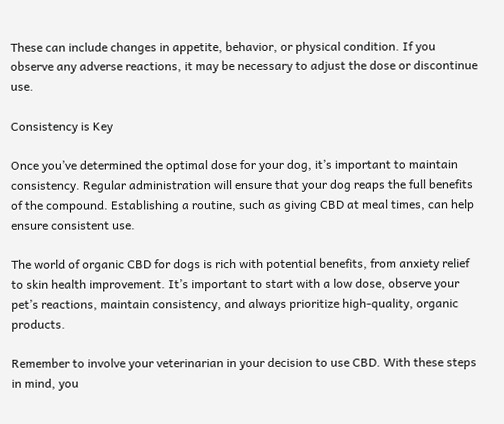These can include changes in appetite, behavior, or physical condition. If you observe any adverse reactions, it may be necessary to adjust the dose or discontinue use.

Consistency is Key

Once you’ve determined the optimal dose for your dog, it’s important to maintain consistency. Regular administration will ensure that your dog reaps the full benefits of the compound. Establishing a routine, such as giving CBD at meal times, can help ensure consistent use.

The world of organic CBD for dogs is rich with potential benefits, from anxiety relief to skin health improvement. It’s important to start with a low dose, observe your pet’s reactions, maintain consistency, and always prioritize high-quality, organic products.

Remember to involve your veterinarian in your decision to use CBD. With these steps in mind, you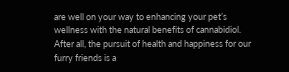are well on your way to enhancing your pet’s wellness with the natural benefits of cannabidiol. After all, the pursuit of health and happiness for our furry friends is a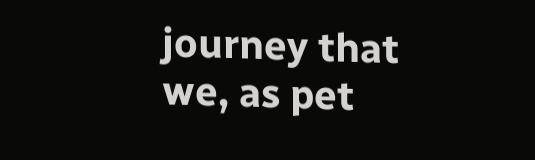journey that we, as pet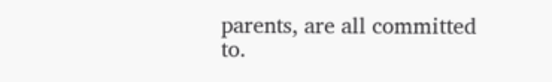parents, are all committed to.